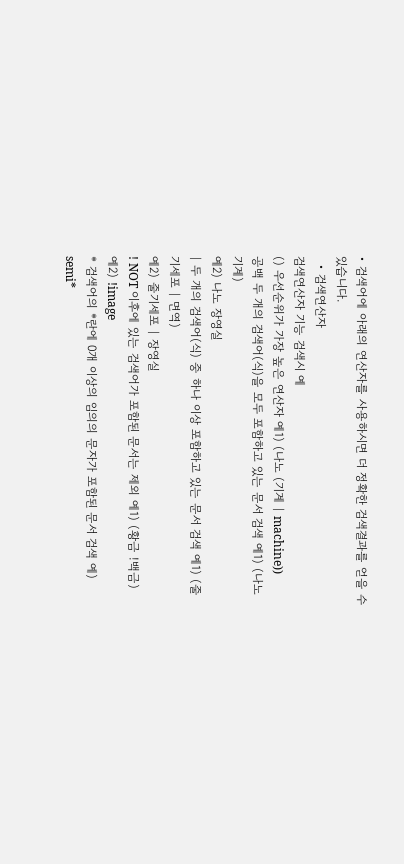• 검색어에 아래의 연산자를 사용하시면 더 정확한 검색결과를 얻을 수 있습니다.
  • 검색연산자
검색연산자 기능 검색시 예
() 우선순위가 가장 높은 연산자 예1) (나노 (기계 | machine))
공백 두 개의 검색어(식)을 모두 포함하고 있는 문서 검색 예1) (나노 기계)
예2) 나노 장영실
| 두 개의 검색어(식) 중 하나 이상 포함하고 있는 문서 검색 예1) (줄기세포 | 면역)
예2) 줄기세포 | 장영실
! NOT 이후에 있는 검색어가 포함된 문서는 제외 예1) (황금 !백금)
예2) !image
* 검색어의 *란에 0개 이상의 임의의 문자가 포함된 문서 검색 예) semi*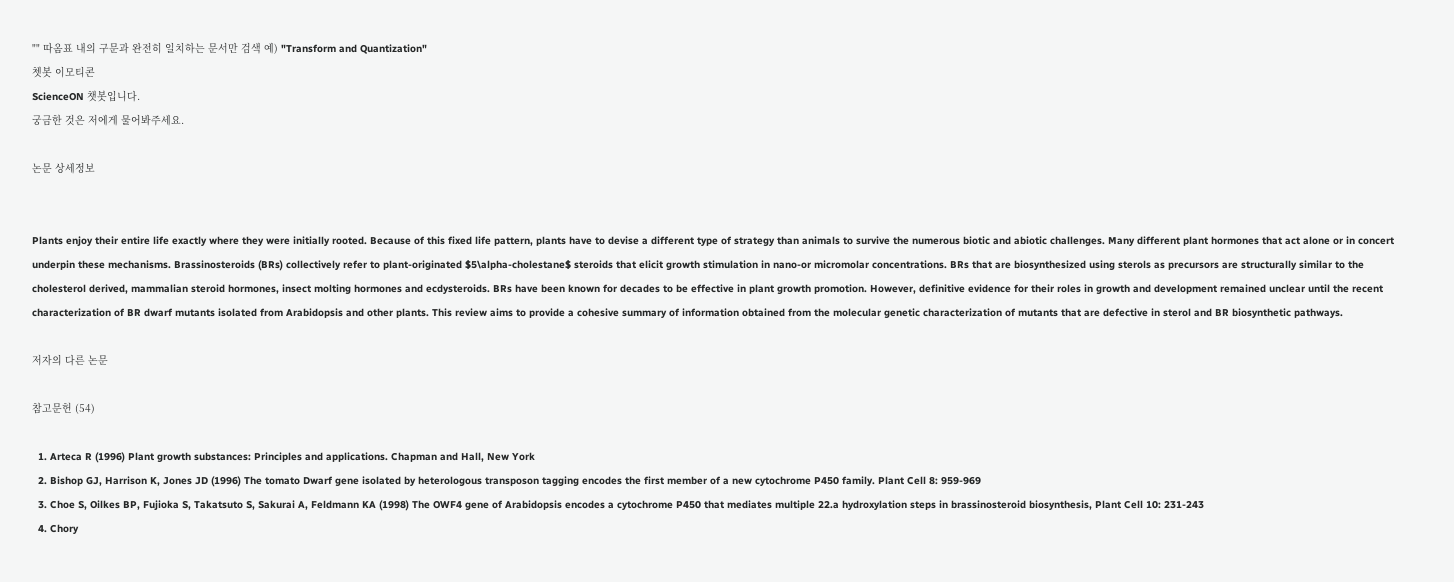"" 따옴표 내의 구문과 완전히 일치하는 문서만 검색 예) "Transform and Quantization"
쳇봇 이모티콘
ScienceON 챗봇입니다.
궁금한 것은 저에게 물어봐주세요.

논문 상세정보


Plants enjoy their entire life exactly where they were initially rooted. Because of this fixed life pattern, plants have to devise a different type of strategy than animals to survive the numerous biotic and abiotic challenges. Many different plant hormones that act alone or in concert underpin these mechanisms. Brassinosteroids (BRs) collectively refer to plant-originated $5\alpha-cholestane$ steroids that elicit growth stimulation in nano-or micromolar concentrations. BRs that are biosynthesized using sterols as precursors are structurally similar to the cholesterol derived, mammalian steroid hormones, insect molting hormones and ecdysteroids. BRs have been known for decades to be effective in plant growth promotion. However, definitive evidence for their roles in growth and development remained unclear until the recent characterization of BR dwarf mutants isolated from Arabidopsis and other plants. This review aims to provide a cohesive summary of information obtained from the molecular genetic characterization of mutants that are defective in sterol and BR biosynthetic pathways.

저자의 다른 논문

참고문헌 (54)

  1. Arteca R (1996) Plant growth substances: Principles and applications. Chapman and Hall, New York
  2. Bishop GJ, Harrison K, Jones JD (1996) The tomato Dwarf gene isolated by heterologous transposon tagging encodes the first member of a new cytochrome P450 family. Plant Cell 8: 959-969
  3. Choe S, Oilkes BP, Fujioka S, Takatsuto S, Sakurai A, Feldmann KA (1998) The OWF4 gene of Arabidopsis encodes a cytochrome P450 that mediates multiple 22.a hydroxylation steps in brassinosteroid biosynthesis, Plant Cell 10: 231-243
  4. Chory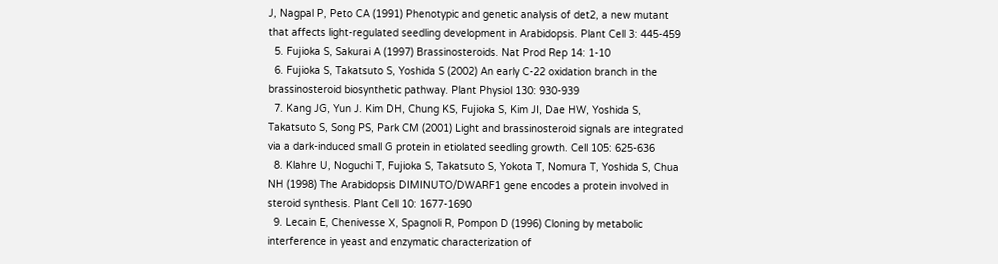J, Nagpal P, Peto CA (1991) Phenotypic and genetic analysis of det2, a new mutant that affects light-regulated seedling development in Arabidopsis. Plant Cell 3: 445-459
  5. Fujioka S, Sakurai A (1997) Brassinosteroids. Nat Prod Rep 14: 1-10
  6. Fujioka S, Takatsuto S, Yoshida S (2002) An early C-22 oxidation branch in the brassinosteroid biosynthetic pathway. Plant Physiol 130: 930-939
  7. Kang JG, Yun J. Kim DH, Chung KS, Fujioka S, Kim JI, Dae HW, Yoshida S, Takatsuto S, Song PS, Park CM (2001) Light and brassinosteroid signals are integrated via a dark-induced small G protein in etiolated seedling growth. Cell 105: 625-636
  8. Klahre U, Noguchi T, Fujioka S, Takatsuto S, Yokota T, Nomura T, Yoshida S, Chua NH (1998) The Arabidopsis DIMINUTO/DWARF1 gene encodes a protein involved in steroid synthesis. Plant Cell 10: 1677-1690
  9. Lecain E, Chenivesse X, Spagnoli R, Pompon D (1996) Cloning by metabolic interference in yeast and enzymatic characterization of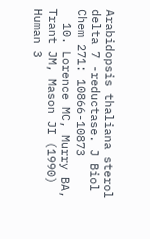Arabidopsis thaliana sterol delta 7 -reductase. J Biol Chem 271: 10866-10873
  10. Lorence MC, Murry BA, Trant JM, Mason JI (1990) Human 3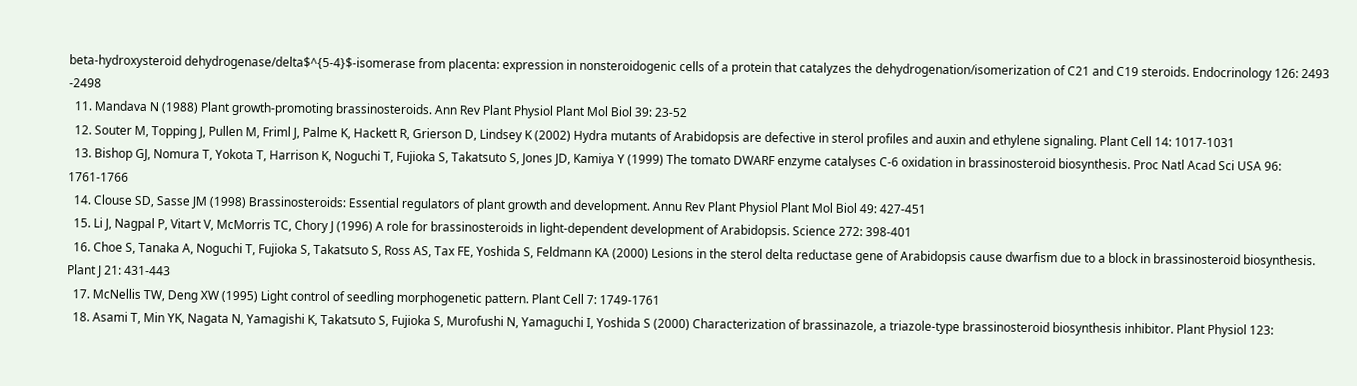beta-hydroxysteroid dehydrogenase/delta$^{5-4}$-isomerase from placenta: expression in nonsteroidogenic cells of a protein that catalyzes the dehydrogenation/isomerization of C21 and C19 steroids. Endocrinology 126: 2493 -2498
  11. Mandava N (1988) Plant growth-promoting brassinosteroids. Ann Rev Plant Physiol Plant Mol Biol 39: 23-52
  12. Souter M, Topping J, Pullen M, Friml J, Palme K, Hackett R, Grierson D, Lindsey K (2002) Hydra mutants of Arabidopsis are defective in sterol profiles and auxin and ethylene signaling. Plant Cell 14: 1017-1031
  13. Bishop GJ, Nomura T, Yokota T, Harrison K, Noguchi T, Fujioka S, Takatsuto S, Jones JD, Kamiya Y (1999) The tomato DWARF enzyme catalyses C-6 oxidation in brassinosteroid biosynthesis. Proc Natl Acad Sci USA 96: 1761-1766
  14. Clouse SD, Sasse JM (1998) Brassinosteroids: Essential regulators of plant growth and development. Annu Rev Plant Physiol Plant Mol Biol 49: 427-451
  15. Li J, Nagpal P, Vitart V, McMorris TC, Chory J (1996) A role for brassinosteroids in light-dependent development of Arabidopsis. Science 272: 398-401
  16. Choe S, Tanaka A, Noguchi T, Fujioka S, Takatsuto S, Ross AS, Tax FE, Yoshida S, Feldmann KA (2000) Lesions in the sterol delta reductase gene of Arabidopsis cause dwarfism due to a block in brassinosteroid biosynthesis. Plant J 21: 431-443
  17. McNellis TW, Deng XW (1995) Light control of seedling morphogenetic pattern. Plant Cell 7: 1749-1761
  18. Asami T, Min YK, Nagata N, Yamagishi K, Takatsuto S, Fujioka S, Murofushi N, Yamaguchi I, Yoshida S (2000) Characterization of brassinazole, a triazole-type brassinosteroid biosynthesis inhibitor. Plant Physiol 123: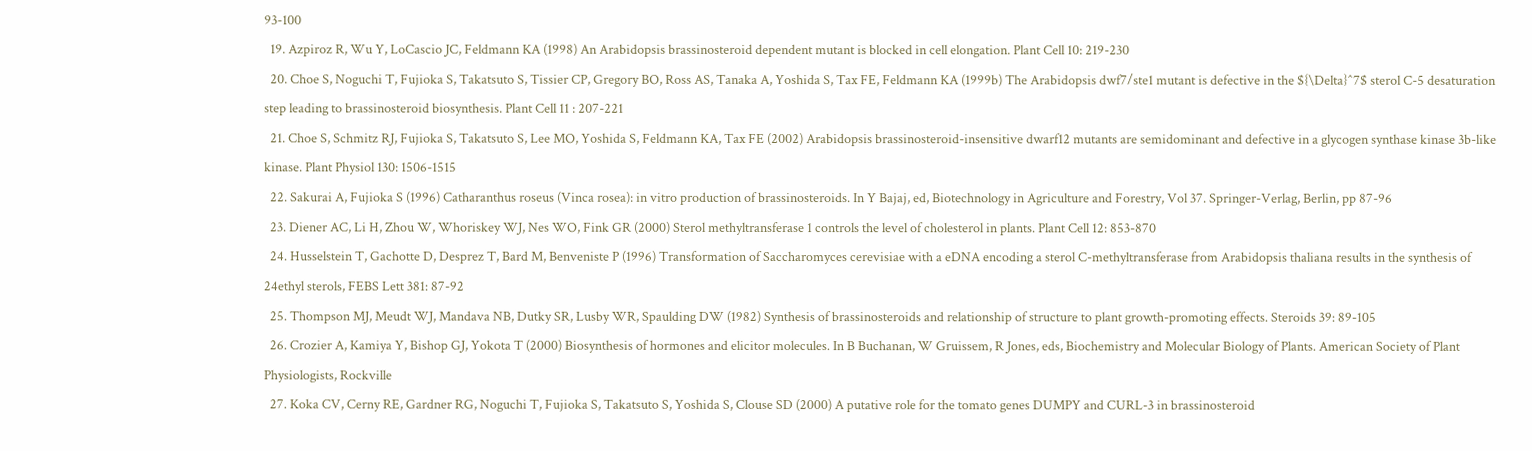93-100
  19. Azpiroz R, Wu Y, LoCascio JC, Feldmann KA (1998) An Arabidopsis brassinosteroid dependent mutant is blocked in cell elongation. Plant Cell 10: 219-230
  20. Choe S, Noguchi T, Fujioka S, Takatsuto S, Tissier CP, Gregory BO, Ross AS, Tanaka A, Yoshida S, Tax FE, Feldmann KA (1999b) The Arabidopsis dwf7/ste1 mutant is defective in the ${\Delta}^7$ sterol C-5 desaturation step leading to brassinosteroid biosynthesis. Plant Cell 11 : 207-221
  21. Choe S, Schmitz RJ, Fujioka S, Takatsuto S, Lee MO, Yoshida S, Feldmann KA, Tax FE (2002) Arabidopsis brassinosteroid-insensitive dwarf12 mutants are semidominant and defective in a glycogen synthase kinase 3b-like kinase. Plant Physiol 130: 1506-1515
  22. Sakurai A, Fujioka S (1996) Catharanthus roseus (Vinca rosea): in vitro production of brassinosteroids. In Y Bajaj, ed, Biotechnology in Agriculture and Forestry, Vol 37. Springer-Verlag, Berlin, pp 87-96
  23. Diener AC, Li H, Zhou W, Whoriskey WJ, Nes WO, Fink GR (2000) Sterol methyltransferase 1 controls the level of cholesterol in plants. Plant Cell 12: 853-870
  24. Husselstein T, Gachotte D, Desprez T, Bard M, Benveniste P (1996) Transformation of Saccharomyces cerevisiae with a eDNA encoding a sterol C-methyltransferase from Arabidopsis thaliana results in the synthesis of 24ethyl sterols, FEBS Lett 381: 87-92
  25. Thompson MJ, Meudt WJ, Mandava NB, Dutky SR, Lusby WR, Spaulding DW (1982) Synthesis of brassinosteroids and relationship of structure to plant growth-promoting effects. Steroids 39: 89-105
  26. Crozier A, Kamiya Y, Bishop GJ, Yokota T (2000) Biosynthesis of hormones and elicitor molecules. In B Buchanan, W Gruissem, R Jones, eds, Biochemistry and Molecular Biology of Plants. American Society of Plant Physiologists, Rockville
  27. Koka CV, Cerny RE, Gardner RG, Noguchi T, Fujioka S, Takatsuto S, Yoshida S, Clouse SD (2000) A putative role for the tomato genes DUMPY and CURL-3 in brassinosteroid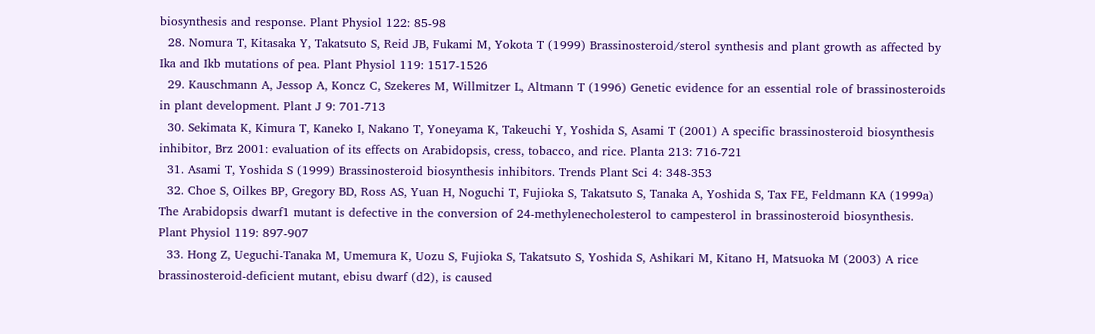biosynthesis and response. Plant Physiol 122: 85-98
  28. Nomura T, Kitasaka Y, Takatsuto S, Reid JB, Fukami M, Yokota T (1999) Brassinosteroid/sterol synthesis and plant growth as affected by Ika and Ikb mutations of pea. Plant Physiol 119: 1517-1526
  29. Kauschmann A, Jessop A, Koncz C, Szekeres M, Willmitzer L, Altmann T (1996) Genetic evidence for an essential role of brassinosteroids in plant development. Plant J 9: 701-713
  30. Sekimata K, Kimura T, Kaneko I, Nakano T, Yoneyama K, Takeuchi Y, Yoshida S, Asami T (2001) A specific brassinosteroid biosynthesis inhibitor, Brz 2001: evaluation of its effects on Arabidopsis, cress, tobacco, and rice. Planta 213: 716-721
  31. Asami T, Yoshida S (1999) Brassinosteroid biosynthesis inhibitors. Trends Plant Sci 4: 348-353
  32. Choe S, Oilkes BP, Gregory BD, Ross AS, Yuan H, Noguchi T, Fujioka S, Takatsuto S, Tanaka A, Yoshida S, Tax FE, Feldmann KA (1999a) The Arabidopsis dwarf1 mutant is defective in the conversion of 24-methylenecholesterol to campesterol in brassinosteroid biosynthesis. Plant Physiol 119: 897-907
  33. Hong Z, Ueguchi-Tanaka M, Umemura K, Uozu S, Fujioka S, Takatsuto S, Yoshida S, Ashikari M, Kitano H, Matsuoka M (2003) A rice brassinosteroid-deficient mutant, ebisu dwarf (d2), is caused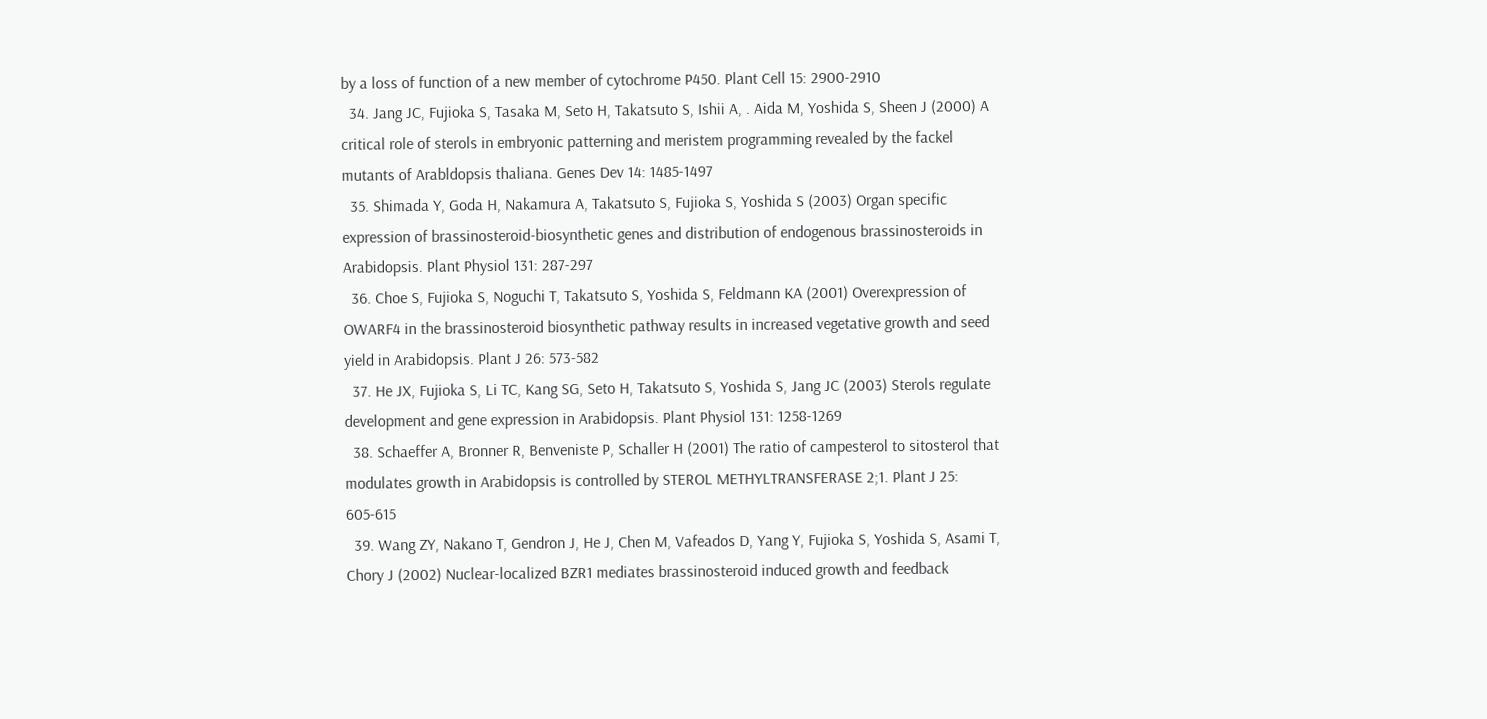by a loss of function of a new member of cytochrome P450. Plant Cell 15: 2900-2910
  34. Jang JC, Fujioka S, Tasaka M, Seto H, Takatsuto S, Ishii A, . Aida M, Yoshida S, Sheen J (2000) A critical role of sterols in embryonic patterning and meristem programming revealed by the fackel mutants of Arabldopsis thaliana. Genes Dev 14: 1485-1497
  35. Shimada Y, Goda H, Nakamura A, Takatsuto S, Fujioka S, Yoshida S (2003) Organ specific expression of brassinosteroid-biosynthetic genes and distribution of endogenous brassinosteroids in Arabidopsis. Plant Physiol 131: 287-297
  36. Choe S, Fujioka S, Noguchi T, Takatsuto S, Yoshida S, Feldmann KA (2001) Overexpression of OWARF4 in the brassinosteroid biosynthetic pathway results in increased vegetative growth and seed yield in Arabidopsis. Plant J 26: 573-582
  37. He JX, Fujioka S, Li TC, Kang SG, Seto H, Takatsuto S, Yoshida S, Jang JC (2003) Sterols regulate development and gene expression in Arabidopsis. Plant Physiol 131: 1258-1269
  38. Schaeffer A, Bronner R, Benveniste P, Schaller H (2001) The ratio of campesterol to sitosterol that modulates growth in Arabidopsis is controlled by STEROL METHYLTRANSFERASE 2;1. Plant J 25: 605-615
  39. Wang ZY, Nakano T, Gendron J, He J, Chen M, Vafeados D, Yang Y, Fujioka S, Yoshida S, Asami T, Chory J (2002) Nuclear-localized BZR1 mediates brassinosteroid induced growth and feedback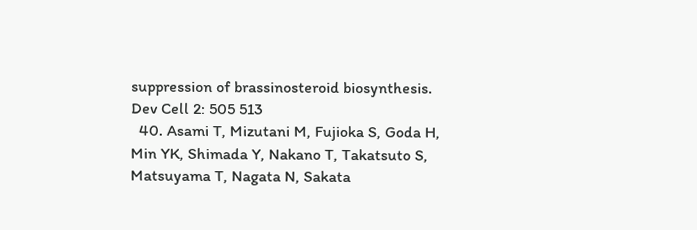suppression of brassinosteroid biosynthesis. Dev Cell 2: 505 513
  40. Asami T, Mizutani M, Fujioka S, Goda H, Min YK, Shimada Y, Nakano T, Takatsuto S, Matsuyama T, Nagata N, Sakata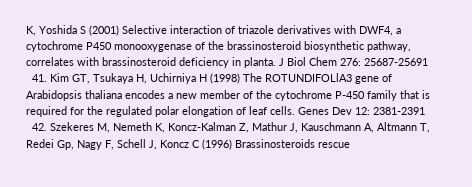K, Yoshida S (2001) Selective interaction of triazole derivatives with DWF4, a cytochrome P450 monooxygenase of the brassinosteroid biosynthetic pathway, correlates with brassinosteroid deficiency in planta. J Biol Chem 276: 25687-25691
  41. Kim GT, Tsukaya H, Uchirniya H (1998) The ROTUNDIFOLlA3 gene of Arabidopsis thaliana encodes a new member of the cytochrome P-450 family that is required for the regulated polar elongation of leaf cells. Genes Dev 12: 2381-2391
  42. Szekeres M, Nemeth K, Koncz-Kalman Z, Mathur J, Kauschmann A, Altmann T, Redei Gp, Nagy F, Schell J, Koncz C (1996) Brassinosteroids rescue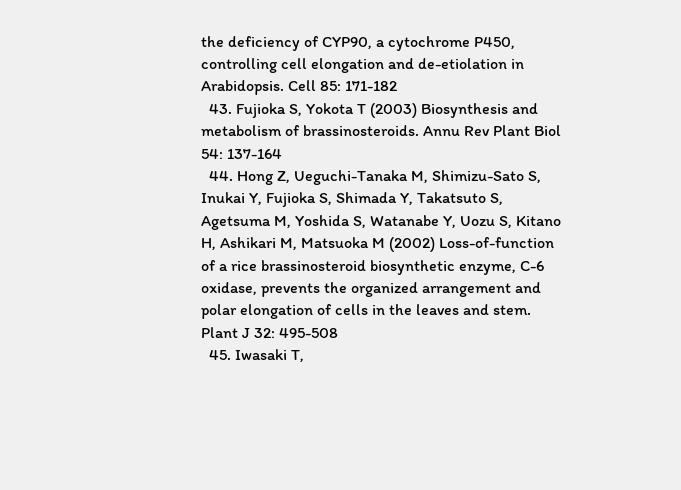the deficiency of CYP90, a cytochrome P450, controlling cell elongation and de-etiolation in Arabidopsis. Cell 85: 171-182
  43. Fujioka S, Yokota T (2003) Biosynthesis and metabolism of brassinosteroids. Annu Rev Plant Biol 54: 137-164
  44. Hong Z, Ueguchi-Tanaka M, Shimizu-Sato S, Inukai Y, Fujioka S, Shimada Y, Takatsuto S, Agetsuma M, Yoshida S, Watanabe Y, Uozu S, Kitano H, Ashikari M, Matsuoka M (2002) Loss-of-function of a rice brassinosteroid biosynthetic enzyme, C-6 oxidase, prevents the organized arrangement and polar elongation of cells in the leaves and stem. Plant J 32: 495-508
  45. Iwasaki T,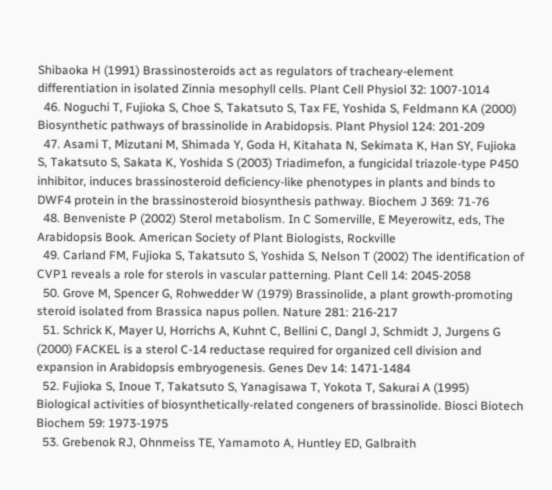Shibaoka H (1991) Brassinosteroids act as regulators of tracheary-element differentiation in isolated Zinnia mesophyll cells. Plant Cell Physiol 32: 1007-1014
  46. Noguchi T, Fujioka S, Choe S, Takatsuto S, Tax FE, Yoshida S, Feldmann KA (2000) Biosynthetic pathways of brassinolide in Arabidopsis. Plant Physiol 124: 201-209
  47. Asami T, Mizutani M, Shimada Y, Goda H, Kitahata N, Sekimata K, Han SY, Fujioka S, Takatsuto S, Sakata K, Yoshida S (2003) Triadimefon, a fungicidal triazole-type P450 inhibitor, induces brassinosteroid deficiency-like phenotypes in plants and binds to DWF4 protein in the brassinosteroid biosynthesis pathway. Biochem J 369: 71-76
  48. Benveniste P (2002) Sterol metabolism. In C Somerville, E Meyerowitz, eds, The Arabidopsis Book. American Society of Plant Biologists, Rockville
  49. Carland FM, Fujioka S, Takatsuto S, Yoshida S, Nelson T (2002) The identification of CVP1 reveals a role for sterols in vascular patterning. Plant Cell 14: 2045-2058
  50. Grove M, Spencer G, Rohwedder W (1979) Brassinolide, a plant growth-promoting steroid isolated from Brassica napus pollen. Nature 281: 216-217
  51. Schrick K, Mayer U, Horrichs A, Kuhnt C, Bellini C, Dangl J, Schmidt J, Jurgens G (2000) FACKEL is a sterol C-14 reductase required for organized cell division and expansion in Arabidopsis embryogenesis. Genes Dev 14: 1471-1484
  52. Fujioka S, Inoue T, Takatsuto S, Yanagisawa T, Yokota T, Sakurai A (1995) Biological activities of biosynthetically-related congeners of brassinolide. Biosci Biotech Biochem 59: 1973-1975
  53. Grebenok RJ, Ohnmeiss TE, Yamamoto A, Huntley ED, Galbraith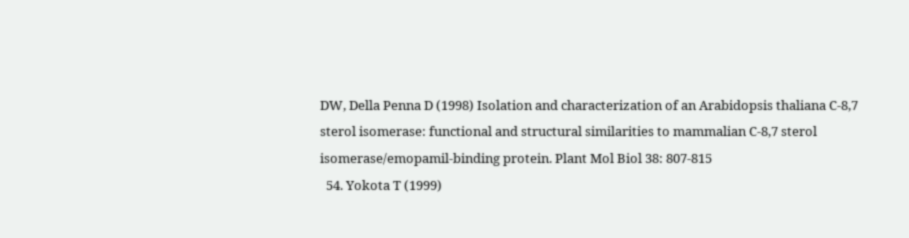DW, Della Penna D (1998) Isolation and characterization of an Arabidopsis thaliana C-8,7 sterol isomerase: functional and structural similarities to mammalian C-8,7 sterol isomerase/emopamil-binding protein. Plant Mol Biol 38: 807-815
  54. Yokota T (1999)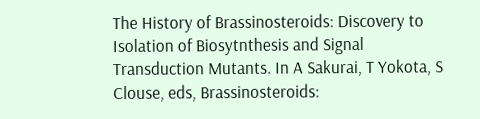The History of Brassinosteroids: Discovery to Isolation of Biosytnthesis and Signal Transduction Mutants. In A Sakurai, T Yokota, S Clouse, eds, Brassinosteroids: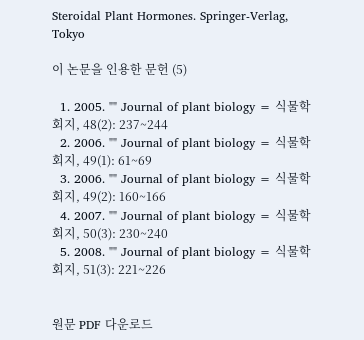Steroidal Plant Hormones. Springer-Verlag, Tokyo

이 논문을 인용한 문헌 (5)

  1. 2005. "" Journal of plant biology = 식물학회지, 48(2): 237~244
  2. 2006. "" Journal of plant biology = 식물학회지, 49(1): 61~69
  3. 2006. "" Journal of plant biology = 식물학회지, 49(2): 160~166
  4. 2007. "" Journal of plant biology = 식물학회지, 50(3): 230~240
  5. 2008. "" Journal of plant biology = 식물학회지, 51(3): 221~226


원문 PDF 다운로드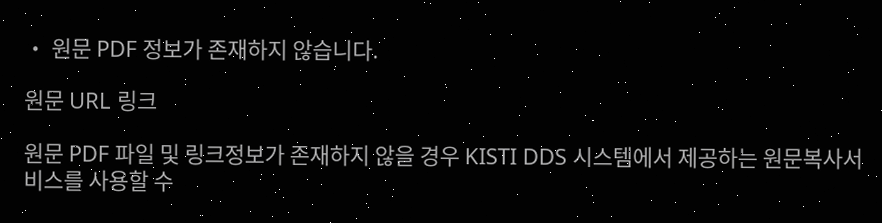• 원문 PDF 정보가 존재하지 않습니다.

원문 URL 링크

원문 PDF 파일 및 링크정보가 존재하지 않을 경우 KISTI DDS 시스템에서 제공하는 원문복사서비스를 사용할 수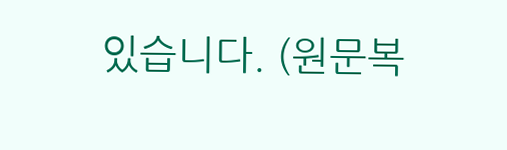있습니다. (원문복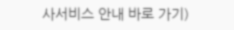사서비스 안내 바로 가기)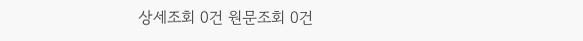상세조회 0건 원문조회 0건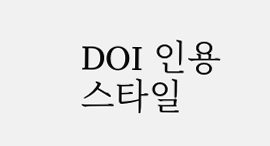DOI 인용 스타일